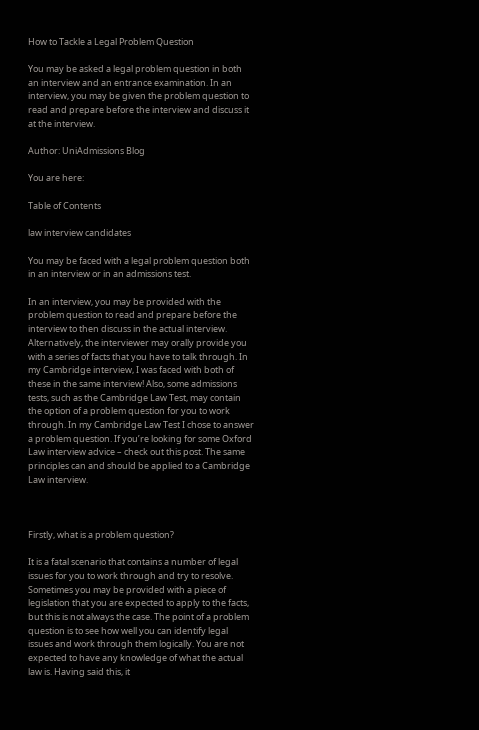How to Tackle a Legal Problem Question

You may be asked a legal problem question in both an interview and an entrance examination. In an interview, you may be given the problem question to read and prepare before the interview and discuss it at the interview.

Author: UniAdmissions Blog

You are here:

Table of Contents

law interview candidates

You may be faced with a legal problem question both in an interview or in an admissions test.

In an interview, you may be provided with the problem question to read and prepare before the interview to then discuss in the actual interview. Alternatively, the interviewer may orally provide you with a series of facts that you have to talk through. In my Cambridge interview, I was faced with both of these in the same interview! Also, some admissions tests, such as the Cambridge Law Test, may contain the option of a problem question for you to work through. In my Cambridge Law Test I chose to answer a problem question. If you’re looking for some Oxford Law interview advice – check out this post. The same principles can and should be applied to a Cambridge Law interview.



Firstly, what is a problem question?

It is a fatal scenario that contains a number of legal issues for you to work through and try to resolve. Sometimes you may be provided with a piece of legislation that you are expected to apply to the facts, but this is not always the case. The point of a problem question is to see how well you can identify legal issues and work through them logically. You are not expected to have any knowledge of what the actual law is. Having said this, it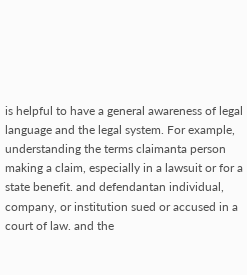is helpful to have a general awareness of legal language and the legal system. For example, understanding the terms claimanta person making a claim, especially in a lawsuit or for a state benefit. and defendantan individual, company, or institution sued or accused in a court of law. and the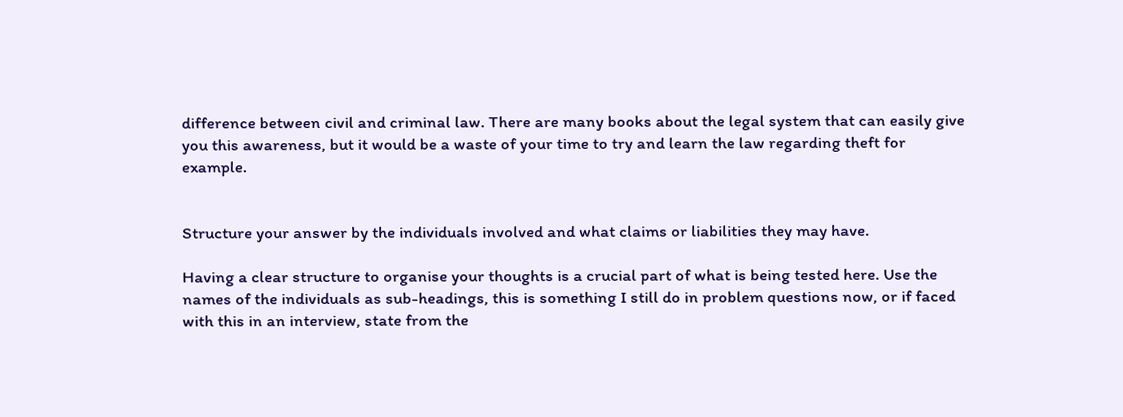difference between civil and criminal law. There are many books about the legal system that can easily give you this awareness, but it would be a waste of your time to try and learn the law regarding theft for example.


Structure your answer by the individuals involved and what claims or liabilities they may have.

Having a clear structure to organise your thoughts is a crucial part of what is being tested here. Use the names of the individuals as sub-headings, this is something I still do in problem questions now, or if faced with this in an interview, state from the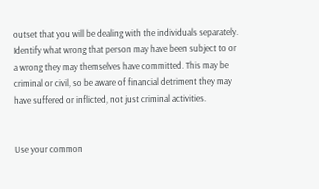outset that you will be dealing with the individuals separately. Identify what wrong that person may have been subject to or a wrong they may themselves have committed. This may be criminal or civil, so be aware of financial detriment they may have suffered or inflicted, not just criminal activities.


Use your common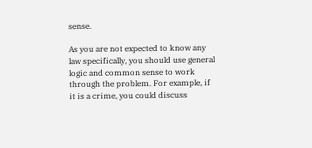sense.

As you are not expected to know any law specifically, you should use general logic and common sense to work through the problem. For example, if it is a crime, you could discuss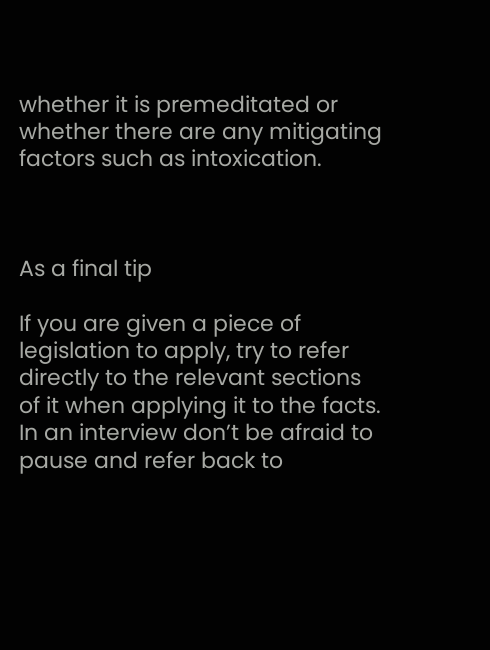whether it is premeditated or whether there are any mitigating factors such as intoxication.



As a final tip

If you are given a piece of legislation to apply, try to refer directly to the relevant sections of it when applying it to the facts. In an interview don’t be afraid to pause and refer back to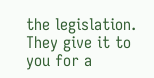the legislation. They give it to you for a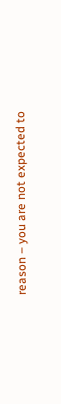reason – you are not expected to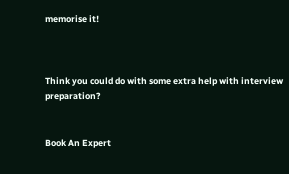memorise it!



Think you could do with some extra help with interview preparation?


Book An Expert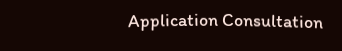Application Consultation